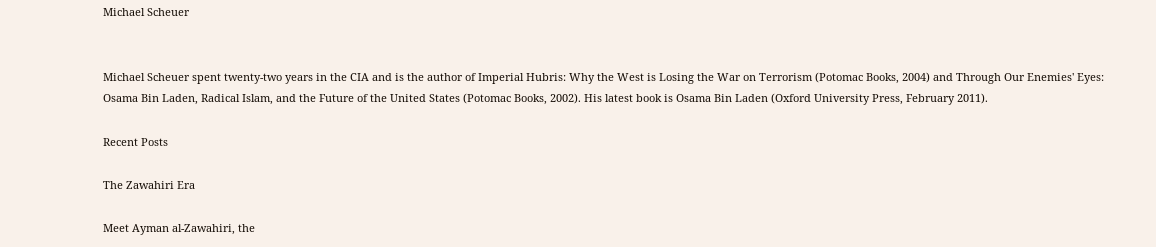Michael Scheuer


Michael Scheuer spent twenty-two years in the CIA and is the author of Imperial Hubris: Why the West is Losing the War on Terrorism (Potomac Books, 2004) and Through Our Enemies' Eyes: Osama Bin Laden, Radical Islam, and the Future of the United States (Potomac Books, 2002). His latest book is Osama Bin Laden (Oxford University Press, February 2011).

Recent Posts

The Zawahiri Era

Meet Ayman al-Zawahiri, the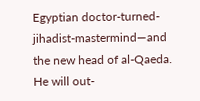Egyptian doctor-turned-jihadist-mastermind—and the new head of al-Qaeda. He will out-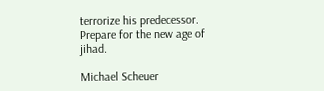terrorize his predecessor. Prepare for the new age of jihad.

Michael Scheuer